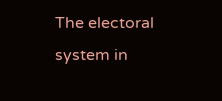The electoral system in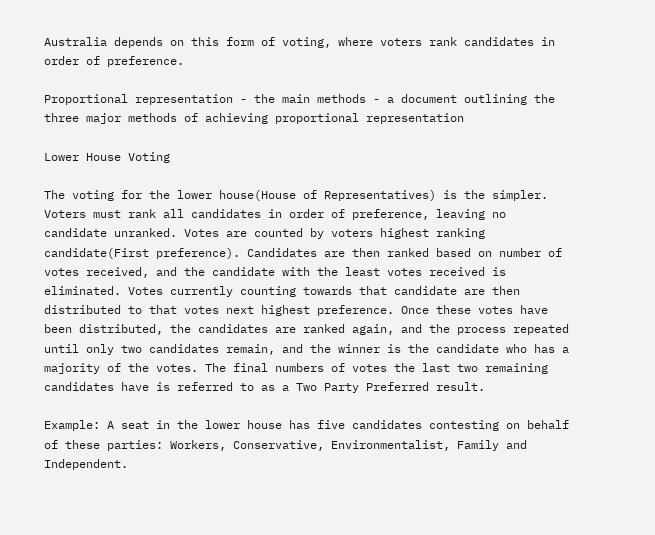Australia depends on this form of voting, where voters rank candidates in order of preference.

Proportional representation - the main methods - a document outlining the three major methods of achieving proportional representation

Lower House Voting

The voting for the lower house(House of Representatives) is the simpler. Voters must rank all candidates in order of preference, leaving no candidate unranked. Votes are counted by voters highest ranking candidate(First preference). Candidates are then ranked based on number of votes received, and the candidate with the least votes received is eliminated. Votes currently counting towards that candidate are then distributed to that votes next highest preference. Once these votes have been distributed, the candidates are ranked again, and the process repeated until only two candidates remain, and the winner is the candidate who has a majority of the votes. The final numbers of votes the last two remaining candidates have is referred to as a Two Party Preferred result.

Example: A seat in the lower house has five candidates contesting on behalf of these parties: Workers, Conservative, Environmentalist, Family and Independent.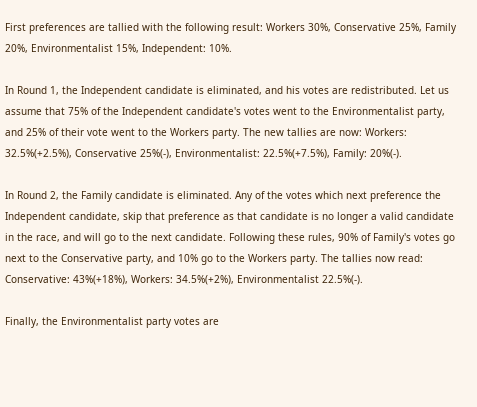First preferences are tallied with the following result: Workers 30%, Conservative 25%, Family 20%, Environmentalist 15%, Independent: 10%.

In Round 1, the Independent candidate is eliminated, and his votes are redistributed. Let us assume that 75% of the Independent candidate's votes went to the Environmentalist party, and 25% of their vote went to the Workers party. The new tallies are now: Workers: 32.5%(+2.5%), Conservative 25%(-), Environmentalist: 22.5%(+7.5%), Family: 20%(-).

In Round 2, the Family candidate is eliminated. Any of the votes which next preference the Independent candidate, skip that preference as that candidate is no longer a valid candidate in the race, and will go to the next candidate. Following these rules, 90% of Family's votes go next to the Conservative party, and 10% go to the Workers party. The tallies now read: Conservative: 43%(+18%), Workers: 34.5%(+2%), Environmentalist 22.5%(-).

Finally, the Environmentalist party votes are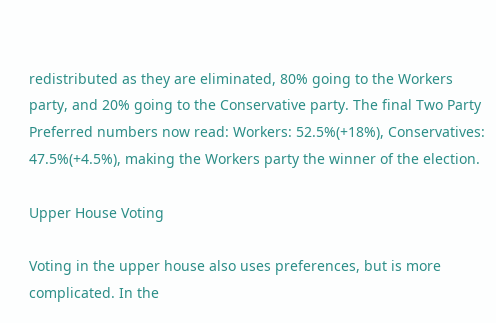redistributed as they are eliminated, 80% going to the Workers party, and 20% going to the Conservative party. The final Two Party Preferred numbers now read: Workers: 52.5%(+18%), Conservatives: 47.5%(+4.5%), making the Workers party the winner of the election.

Upper House Voting

Voting in the upper house also uses preferences, but is more complicated. In the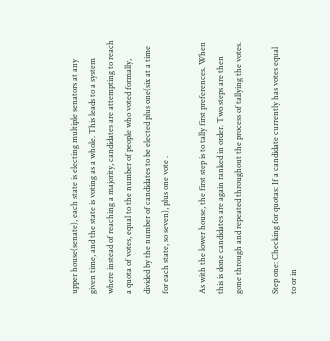upper house(senate), each state is electing multiple senators at any given time, and the state is voting as a whole. This leads to a system where instead of reaching a majority, candidates are attempting to reach a quota of votes, equal to the number of people who voted formally, divided by the number of candidates to be elected plus one(six at a time for each state, so seven), plus one vote .

As with the lower house, the first step is to tally first preferences. When this is done candidates are again ranked in order. Two steps are then gone through and repeated throughout the process of tallying the votes.

Step one: Checking for quotas: If a candidate currently has votes equal to or in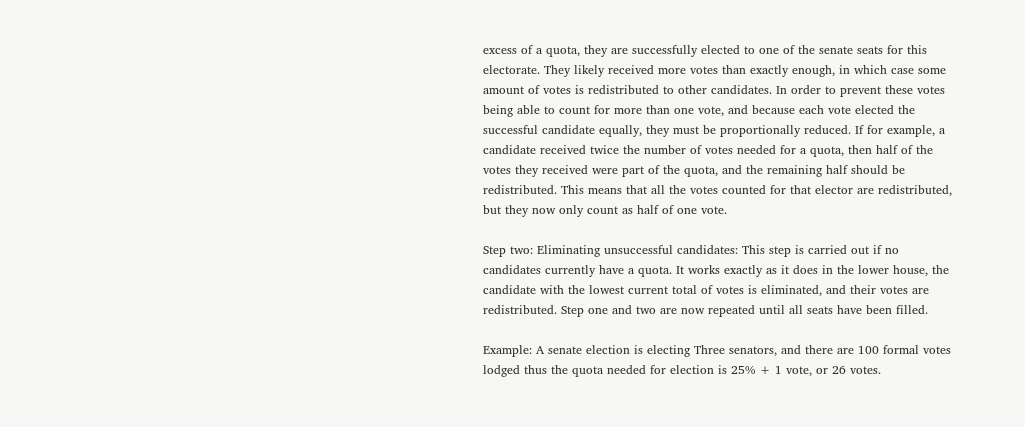excess of a quota, they are successfully elected to one of the senate seats for this electorate. They likely received more votes than exactly enough, in which case some amount of votes is redistributed to other candidates. In order to prevent these votes being able to count for more than one vote, and because each vote elected the successful candidate equally, they must be proportionally reduced. If for example, a candidate received twice the number of votes needed for a quota, then half of the votes they received were part of the quota, and the remaining half should be redistributed. This means that all the votes counted for that elector are redistributed, but they now only count as half of one vote.

Step two: Eliminating unsuccessful candidates: This step is carried out if no candidates currently have a quota. It works exactly as it does in the lower house, the candidate with the lowest current total of votes is eliminated, and their votes are redistributed. Step one and two are now repeated until all seats have been filled.

Example: A senate election is electing Three senators, and there are 100 formal votes lodged thus the quota needed for election is 25% + 1 vote, or 26 votes.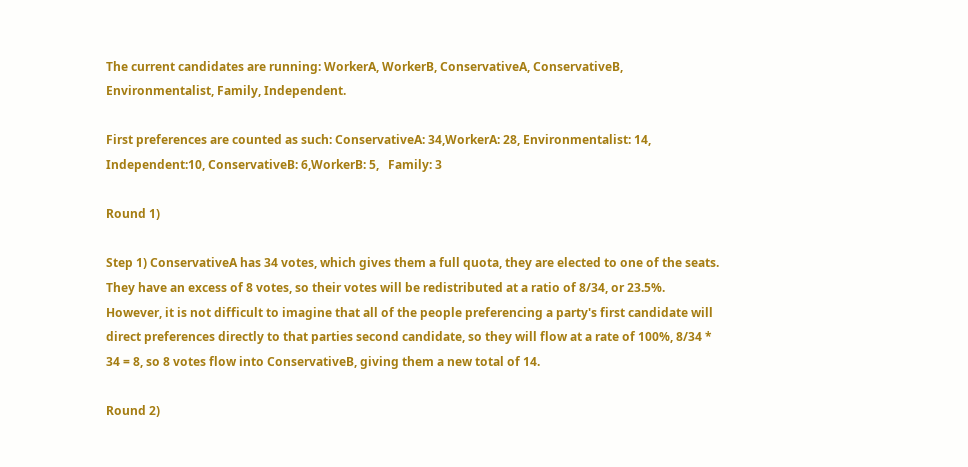The current candidates are running: WorkerA, WorkerB, ConservativeA, ConservativeB, Environmentalist, Family, Independent.

First preferences are counted as such: ConservativeA: 34,WorkerA: 28, Environmentalist: 14, Independent:10, ConservativeB: 6,WorkerB: 5,   Family: 3

Round 1)

Step 1) ConservativeA has 34 votes, which gives them a full quota, they are elected to one of the seats. They have an excess of 8 votes, so their votes will be redistributed at a ratio of 8/34, or 23.5%. However, it is not difficult to imagine that all of the people preferencing a party's first candidate will direct preferences directly to that parties second candidate, so they will flow at a rate of 100%, 8/34 * 34 = 8, so 8 votes flow into ConservativeB, giving them a new total of 14.

Round 2)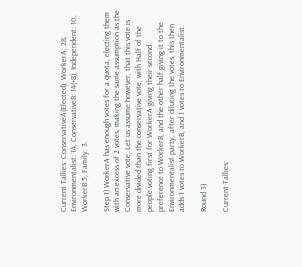Current Tallies: ConservativeA(Elected), WorkerA: 28, Environmentalist: 14, ConservativeB: 14(+8), Independent: 10, WorkerB:5, Family: 3.

Step 1) WorkerA has enough votes for a quota, electing them with an excess of 2 votes, making the same assumption as the Conservative vote, Let us assume however, that this vote is more divided than the conservative vote, with Half of the people voting first for WorkerA giving their second preference to WorkerB, and the other half giving it to the Environmentalist party, after diluting the votes, this then adds 1 votes to WorkerB, and 1 votes to Environmentalist.

Round 3)

Current Tallies: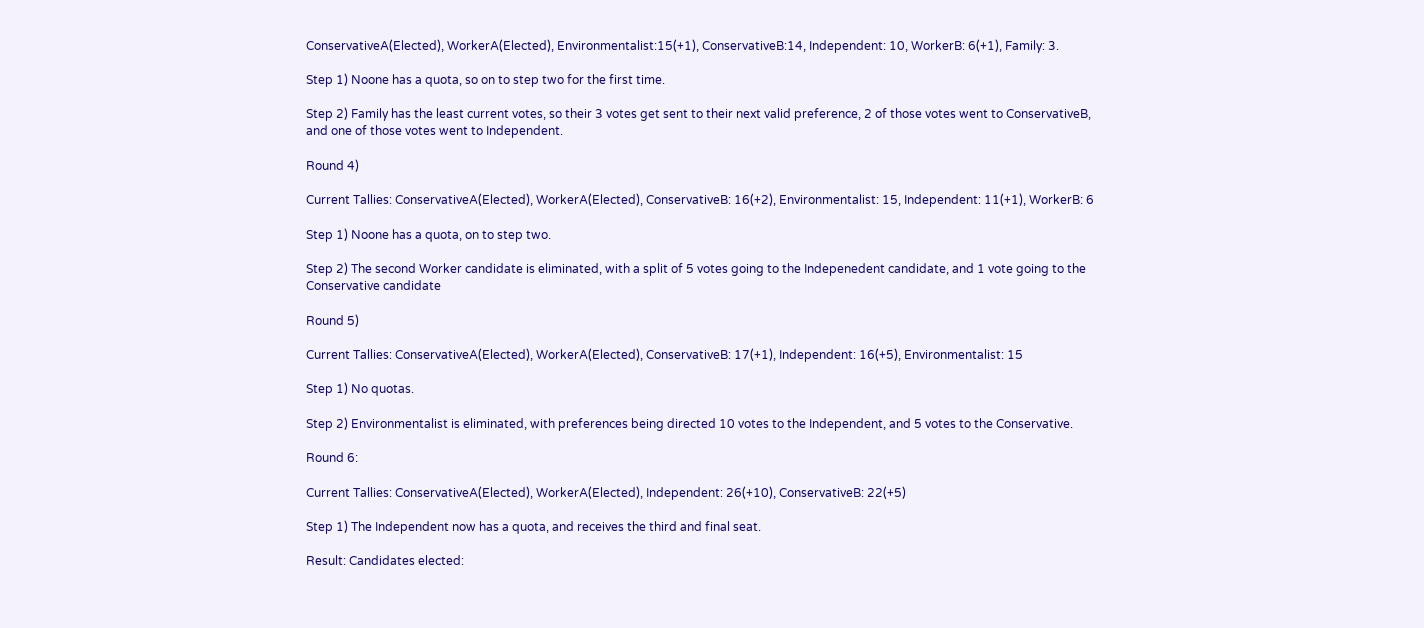ConservativeA(Elected), WorkerA(Elected), Environmentalist:15(+1), ConservativeB:14, Independent: 10, WorkerB: 6(+1), Family: 3.

Step 1) Noone has a quota, so on to step two for the first time.

Step 2) Family has the least current votes, so their 3 votes get sent to their next valid preference, 2 of those votes went to ConservativeB, and one of those votes went to Independent.

Round 4)

Current Tallies: ConservativeA(Elected), WorkerA(Elected), ConservativeB: 16(+2), Environmentalist: 15, Independent: 11(+1), WorkerB: 6

Step 1) Noone has a quota, on to step two.

Step 2) The second Worker candidate is eliminated, with a split of 5 votes going to the Indepenedent candidate, and 1 vote going to the Conservative candidate

Round 5)

Current Tallies: ConservativeA(Elected), WorkerA(Elected), ConservativeB: 17(+1), Independent: 16(+5), Environmentalist: 15

Step 1) No quotas.

Step 2) Environmentalist is eliminated, with preferences being directed 10 votes to the Independent, and 5 votes to the Conservative.

Round 6:

Current Tallies: ConservativeA(Elected), WorkerA(Elected), Independent: 26(+10), ConservativeB: 22(+5)

Step 1) The Independent now has a quota, and receives the third and final seat.

Result: Candidates elected: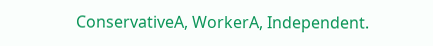ConservativeA, WorkerA, Independent.